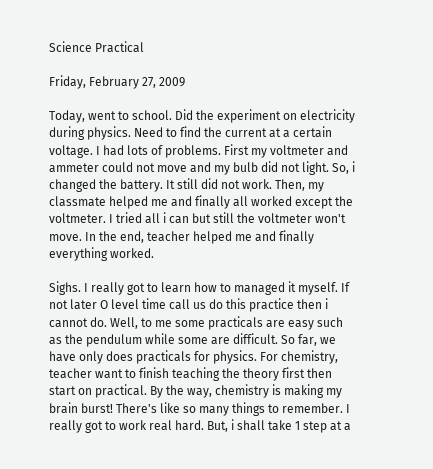Science Practical

Friday, February 27, 2009

Today, went to school. Did the experiment on electricity during physics. Need to find the current at a certain voltage. I had lots of problems. First my voltmeter and ammeter could not move and my bulb did not light. So, i changed the battery. It still did not work. Then, my classmate helped me and finally all worked except the voltmeter. I tried all i can but still the voltmeter won't move. In the end, teacher helped me and finally everything worked.

Sighs. I really got to learn how to managed it myself. If not later O level time call us do this practice then i cannot do. Well, to me some practicals are easy such as the pendulum while some are difficult. So far, we have only does practicals for physics. For chemistry, teacher want to finish teaching the theory first then start on practical. By the way, chemistry is making my brain burst! There's like so many things to remember. I really got to work real hard. But, i shall take 1 step at a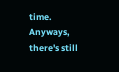time. Anyways, there's still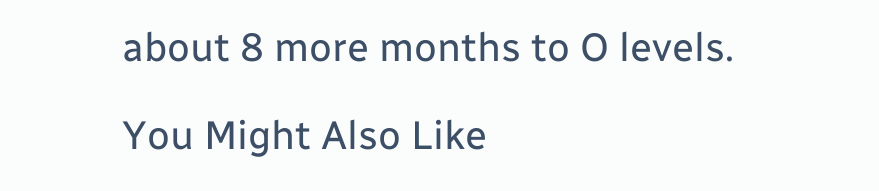about 8 more months to O levels.

You Might Also Like